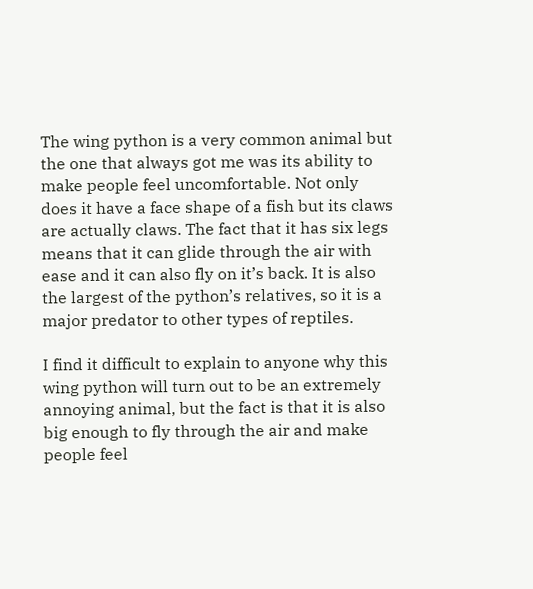The wing python is a very common animal but the one that always got me was its ability to make people feel uncomfortable. Not only does it have a face shape of a fish but its claws are actually claws. The fact that it has six legs means that it can glide through the air with ease and it can also fly on it’s back. It is also the largest of the python’s relatives, so it is a major predator to other types of reptiles.

I find it difficult to explain to anyone why this wing python will turn out to be an extremely annoying animal, but the fact is that it is also big enough to fly through the air and make people feel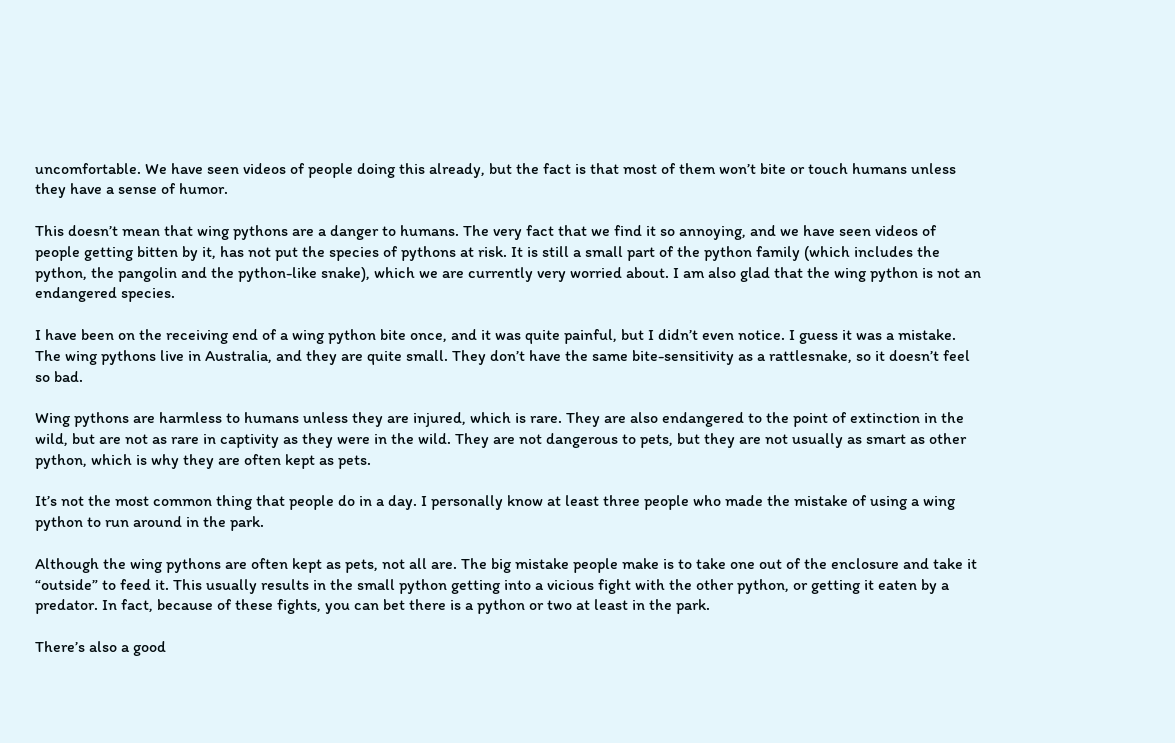uncomfortable. We have seen videos of people doing this already, but the fact is that most of them won’t bite or touch humans unless they have a sense of humor.

This doesn’t mean that wing pythons are a danger to humans. The very fact that we find it so annoying, and we have seen videos of people getting bitten by it, has not put the species of pythons at risk. It is still a small part of the python family (which includes the python, the pangolin and the python-like snake), which we are currently very worried about. I am also glad that the wing python is not an endangered species.

I have been on the receiving end of a wing python bite once, and it was quite painful, but I didn’t even notice. I guess it was a mistake. The wing pythons live in Australia, and they are quite small. They don’t have the same bite-sensitivity as a rattlesnake, so it doesn’t feel so bad.

Wing pythons are harmless to humans unless they are injured, which is rare. They are also endangered to the point of extinction in the wild, but are not as rare in captivity as they were in the wild. They are not dangerous to pets, but they are not usually as smart as other python, which is why they are often kept as pets.

It’s not the most common thing that people do in a day. I personally know at least three people who made the mistake of using a wing python to run around in the park.

Although the wing pythons are often kept as pets, not all are. The big mistake people make is to take one out of the enclosure and take it “outside” to feed it. This usually results in the small python getting into a vicious fight with the other python, or getting it eaten by a predator. In fact, because of these fights, you can bet there is a python or two at least in the park.

There’s also a good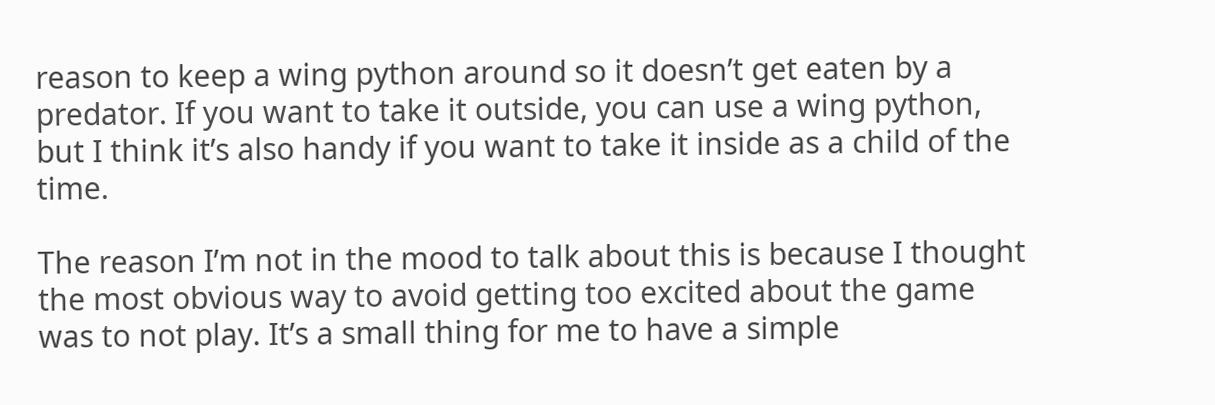reason to keep a wing python around so it doesn’t get eaten by a predator. If you want to take it outside, you can use a wing python, but I think it’s also handy if you want to take it inside as a child of the time.

The reason I’m not in the mood to talk about this is because I thought the most obvious way to avoid getting too excited about the game was to not play. It’s a small thing for me to have a simple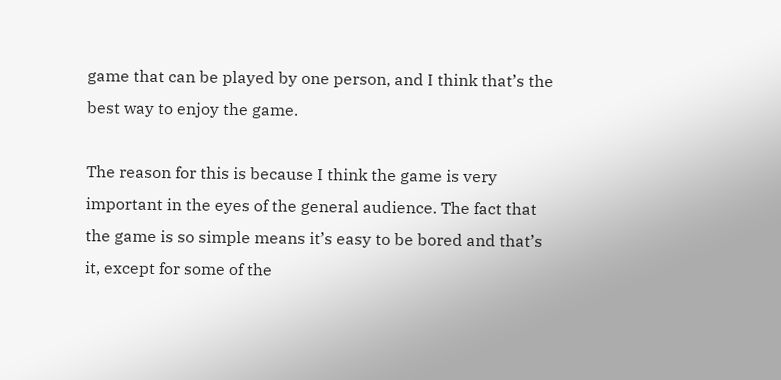game that can be played by one person, and I think that’s the best way to enjoy the game.

The reason for this is because I think the game is very important in the eyes of the general audience. The fact that the game is so simple means it’s easy to be bored and that’s it, except for some of the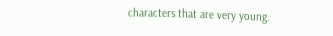characters that are very young.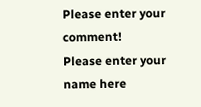Please enter your comment!
Please enter your name here